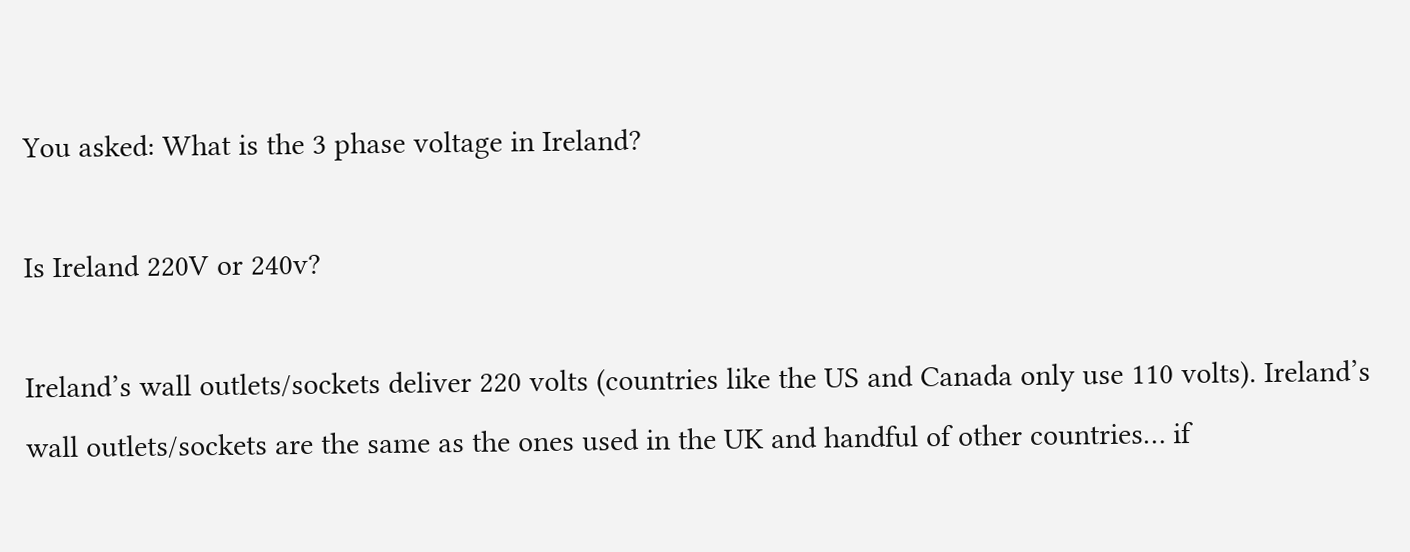You asked: What is the 3 phase voltage in Ireland?

Is Ireland 220V or 240v?

Ireland’s wall outlets/sockets deliver 220 volts (countries like the US and Canada only use 110 volts). Ireland’s wall outlets/sockets are the same as the ones used in the UK and handful of other countries… if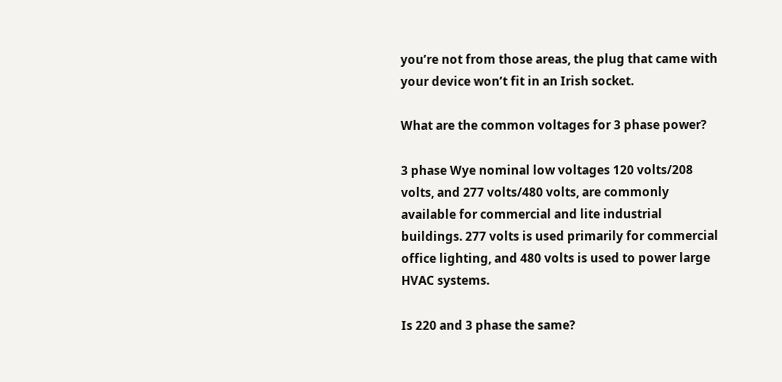you’re not from those areas, the plug that came with your device won’t fit in an Irish socket.

What are the common voltages for 3 phase power?

3 phase Wye nominal low voltages 120 volts/208 volts, and 277 volts/480 volts, are commonly available for commercial and lite industrial buildings. 277 volts is used primarily for commercial office lighting, and 480 volts is used to power large HVAC systems.

Is 220 and 3 phase the same?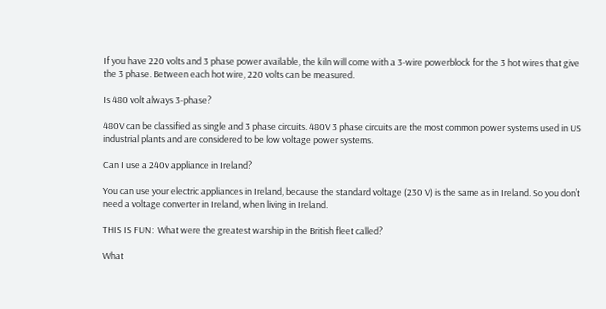If you have 220 volts and 3 phase power available, the kiln will come with a 3-wire powerblock for the 3 hot wires that give the 3 phase. Between each hot wire, 220 volts can be measured.

Is 480 volt always 3-phase?

480V can be classified as single and 3 phase circuits. 480V 3 phase circuits are the most common power systems used in US industrial plants and are considered to be low voltage power systems.

Can I use a 240v appliance in Ireland?

You can use your electric appliances in Ireland, because the standard voltage (230 V) is the same as in Ireland. So you don’t need a voltage converter in Ireland, when living in Ireland.

THIS IS FUN:  What were the greatest warship in the British fleet called?

What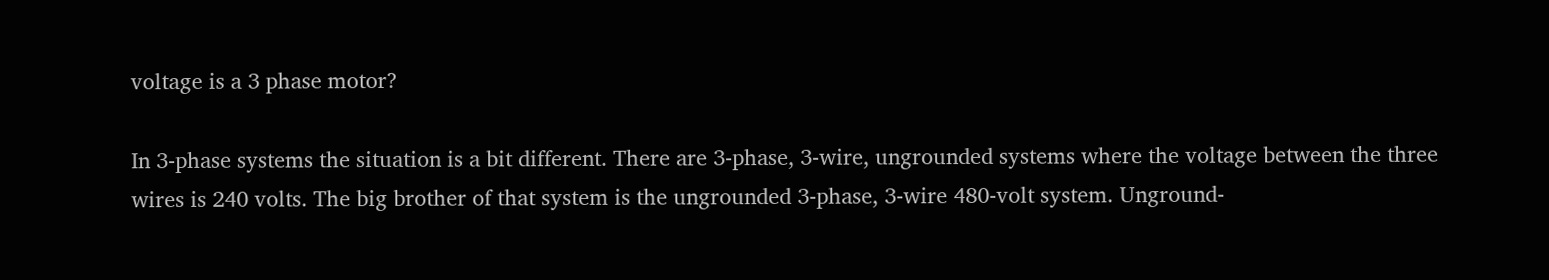voltage is a 3 phase motor?

In 3-phase systems the situation is a bit different. There are 3-phase, 3-wire, ungrounded systems where the voltage between the three wires is 240 volts. The big brother of that system is the ungrounded 3-phase, 3-wire 480-volt system. Unground-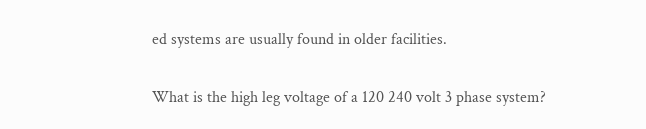ed systems are usually found in older facilities.

What is the high leg voltage of a 120 240 volt 3 phase system?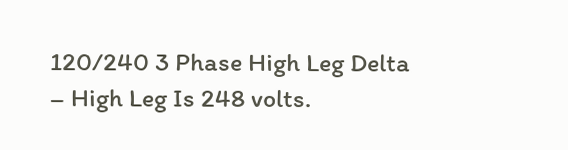120/240 3 Phase High Leg Delta – High Leg Is 248 volts.